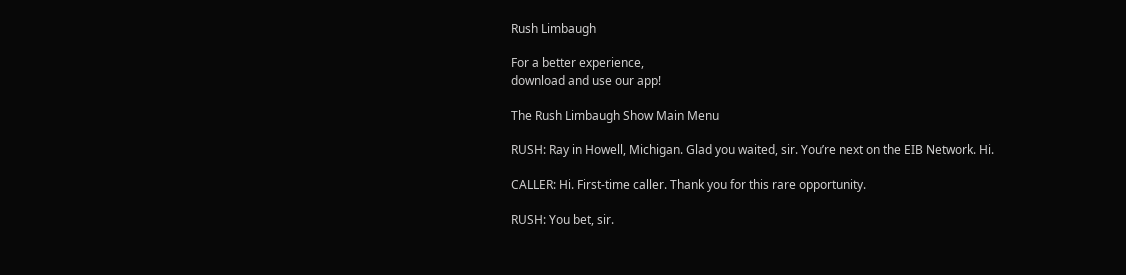Rush Limbaugh

For a better experience,
download and use our app!

The Rush Limbaugh Show Main Menu

RUSH: Ray in Howell, Michigan. Glad you waited, sir. You’re next on the EIB Network. Hi.

CALLER: Hi. First-time caller. Thank you for this rare opportunity.

RUSH: You bet, sir.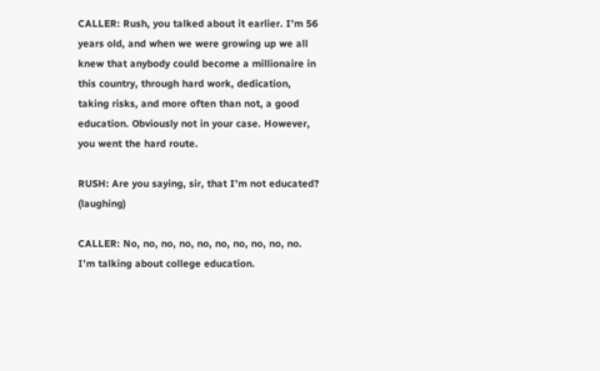CALLER: Rush, you talked about it earlier. I’m 56 years old, and when we were growing up we all knew that anybody could become a millionaire in this country, through hard work, dedication, taking risks, and more often than not, a good education. Obviously not in your case. However, you went the hard route.

RUSH: Are you saying, sir, that I’m not educated? (laughing)

CALLER: No, no, no, no, no, no, no, no, no, no. I’m talking about college education.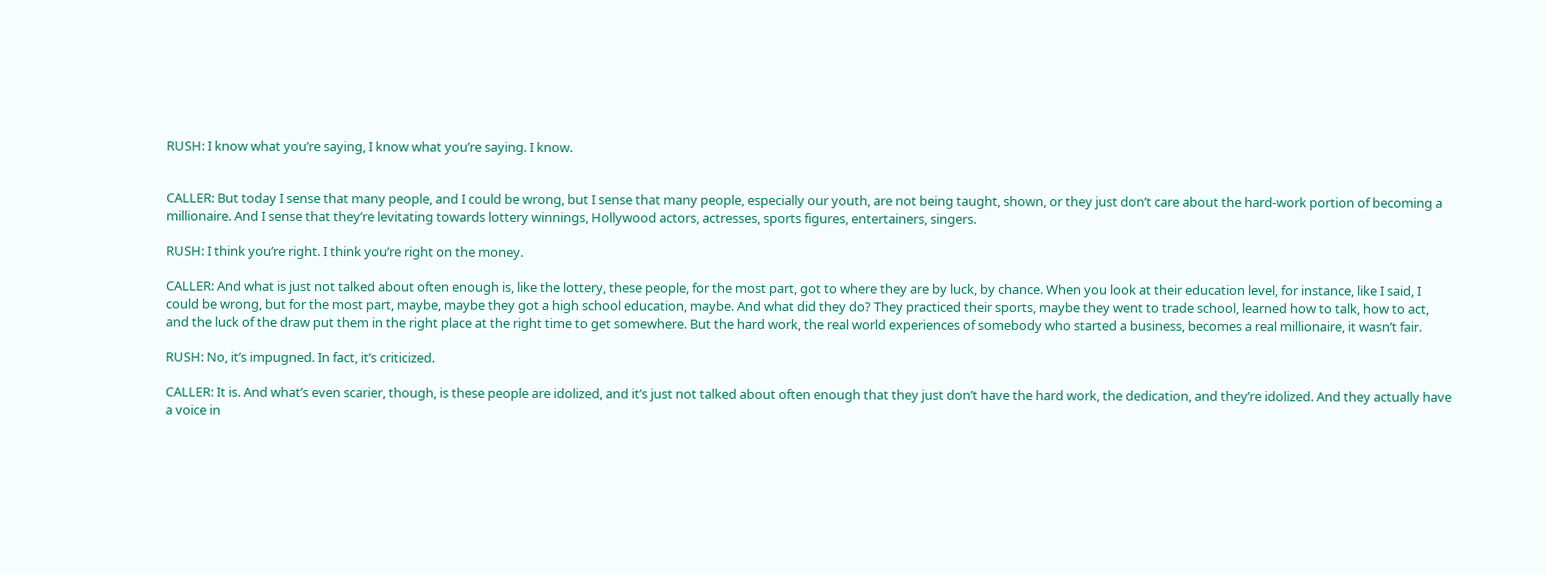RUSH: I know what you’re saying, I know what you’re saying. I know.


CALLER: But today I sense that many people, and I could be wrong, but I sense that many people, especially our youth, are not being taught, shown, or they just don’t care about the hard-work portion of becoming a millionaire. And I sense that they’re levitating towards lottery winnings, Hollywood actors, actresses, sports figures, entertainers, singers.

RUSH: I think you’re right. I think you’re right on the money.

CALLER: And what is just not talked about often enough is, like the lottery, these people, for the most part, got to where they are by luck, by chance. When you look at their education level, for instance, like I said, I could be wrong, but for the most part, maybe, maybe they got a high school education, maybe. And what did they do? They practiced their sports, maybe they went to trade school, learned how to talk, how to act, and the luck of the draw put them in the right place at the right time to get somewhere. But the hard work, the real world experiences of somebody who started a business, becomes a real millionaire, it wasn’t fair.

RUSH: No, it’s impugned. In fact, it’s criticized.

CALLER: It is. And what’s even scarier, though, is these people are idolized, and it’s just not talked about often enough that they just don’t have the hard work, the dedication, and they’re idolized. And they actually have a voice in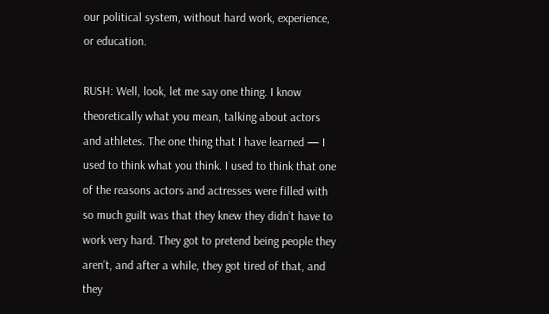our political system, without hard work, experience, or education.

RUSH: Well, look, let me say one thing. I know theoretically what you mean, talking about actors and athletes. The one thing that I have learned — I used to think what you think. I used to think that one of the reasons actors and actresses were filled with so much guilt was that they knew they didn’t have to work very hard. They got to pretend being people they aren’t, and after a while, they got tired of that, and they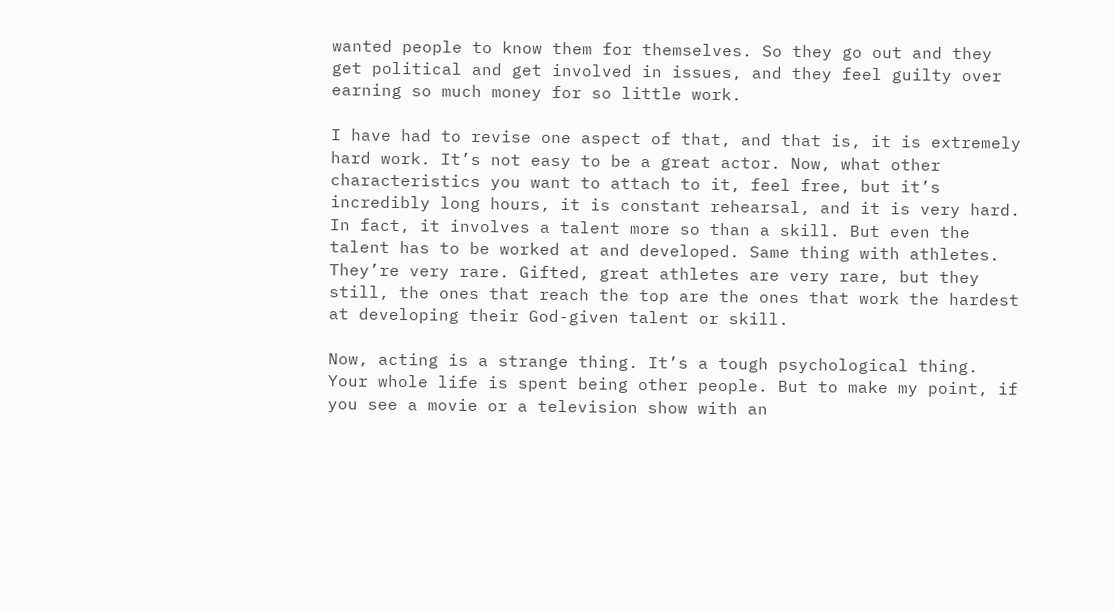wanted people to know them for themselves. So they go out and they get political and get involved in issues, and they feel guilty over earning so much money for so little work.

I have had to revise one aspect of that, and that is, it is extremely hard work. It’s not easy to be a great actor. Now, what other characteristics you want to attach to it, feel free, but it’s incredibly long hours, it is constant rehearsal, and it is very hard. In fact, it involves a talent more so than a skill. But even the talent has to be worked at and developed. Same thing with athletes. They’re very rare. Gifted, great athletes are very rare, but they still, the ones that reach the top are the ones that work the hardest at developing their God-given talent or skill.

Now, acting is a strange thing. It’s a tough psychological thing. Your whole life is spent being other people. But to make my point, if you see a movie or a television show with an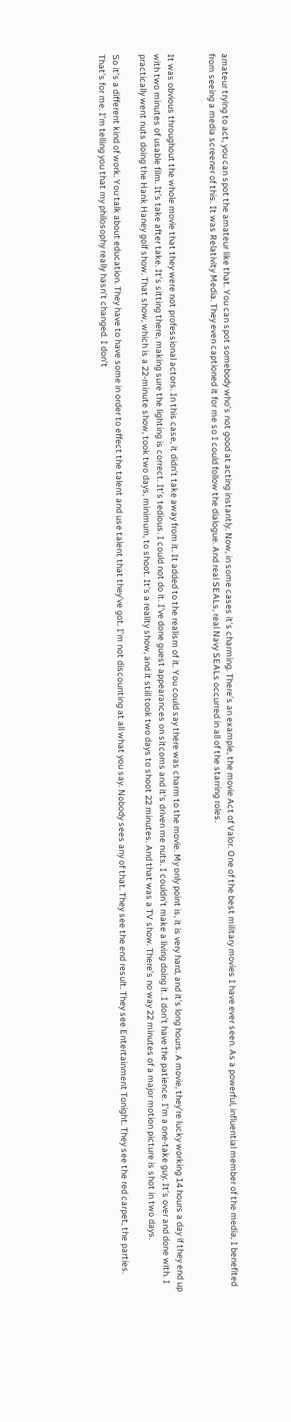amateur trying to act, you can spot the amateur like that. You can spot somebody who’s not good at acting instantly. Now, in some cases it’s charming. There’s an example, the movie Act of Valor. One of the best military movies I have ever seen. As a powerful, influential member of the media, I benefited from seeing a media screener of this. It was Relativity Media. They even captioned it for me so I could follow the dialogue. And real SEALs, real Navy SEALs occurred in all of the starring roles.


It was obvious throughout the whole movie that they were not professional actors. In this case, it didn’t take away from it. It added to the realism of it. You could say there was charm to the movie. My only point is, it is very hard, and it’s long hours. A movie, they’re lucky working 14 hours a day if they end up with two minutes of usable film. It’s take after take. It’s sitting there, making sure the lighting is correct. It’s tedious. I could not do it. I’ve done guest appearances on sitcoms and it’s driven me nuts. I couldn’t make a living doing it. I don’t have the patience. I’m a one-take guy. It’s over and done with. I practically went nuts doing the Hank Haney golf show. That show, which is a 22-minute show, took two days, minimum, to shoot. It’s a reality show, and it still took two days to shoot 22 minutes. And that was a TV show. There’s no way 22 minutes of a major motion picture is shot in two days.

So it’s a different kind of work. You talk about education. They have to have some in order to effect the talent and use talent that they’ve got. I’m not discounting at all what you say. Nobody sees any of that. They see the end result. They see Entertainment Tonight. They see the red carpet, the parties. That’s for me. I’m telling you that my philosophy really hasn’t changed. I don’t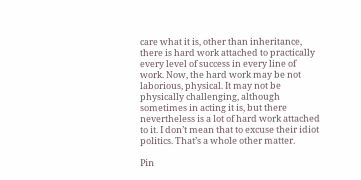care what it is, other than inheritance, there is hard work attached to practically every level of success in every line of work. Now, the hard work may be not laborious, physical. It may not be physically challenging, although sometimes in acting it is, but there nevertheless is a lot of hard work attached to it. I don’t mean that to excuse their idiot politics. That’s a whole other matter.

Pin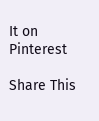It on Pinterest

Share This